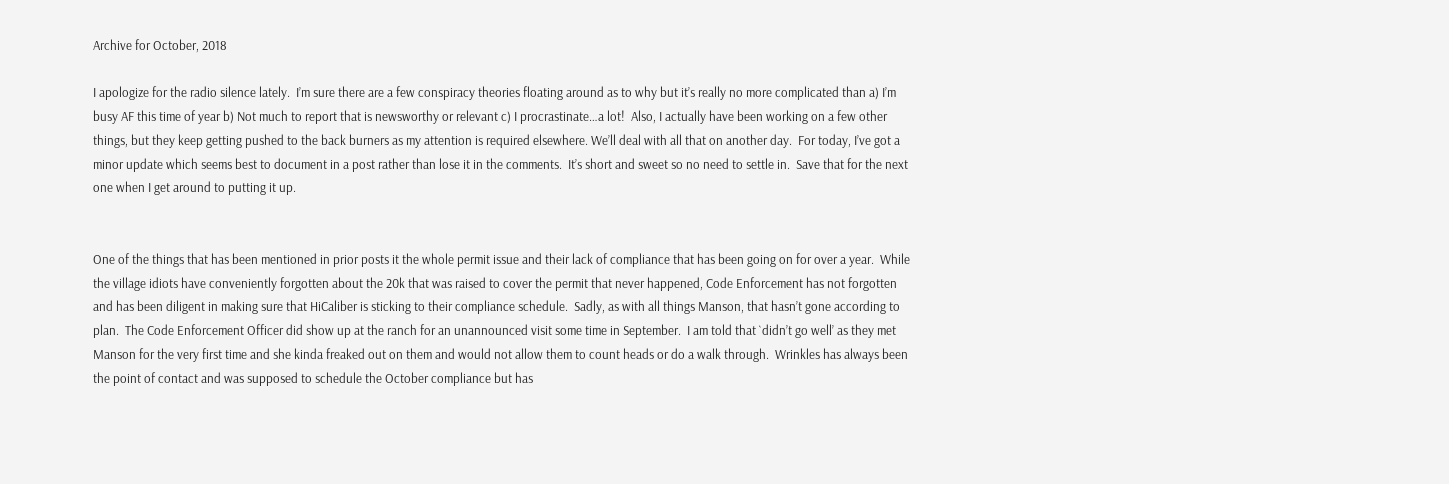Archive for October, 2018

I apologize for the radio silence lately.  I’m sure there are a few conspiracy theories floating around as to why but it’s really no more complicated than a) I’m busy AF this time of year b) Not much to report that is newsworthy or relevant c) I procrastinate…a lot!  Also, I actually have been working on a few other things, but they keep getting pushed to the back burners as my attention is required elsewhere. We’ll deal with all that on another day.  For today, I’ve got a minor update which seems best to document in a post rather than lose it in the comments.  It’s short and sweet so no need to settle in.  Save that for the next one when I get around to putting it up.


One of the things that has been mentioned in prior posts it the whole permit issue and their lack of compliance that has been going on for over a year.  While the village idiots have conveniently forgotten about the 20k that was raised to cover the permit that never happened, Code Enforcement has not forgotten and has been diligent in making sure that HiCaliber is sticking to their compliance schedule.  Sadly, as with all things Manson, that hasn’t gone according to plan.  The Code Enforcement Officer did show up at the ranch for an unannounced visit some time in September.  I am told that `didn’t go well’ as they met Manson for the very first time and she kinda freaked out on them and would not allow them to count heads or do a walk through.  Wrinkles has always been the point of contact and was supposed to schedule the October compliance but has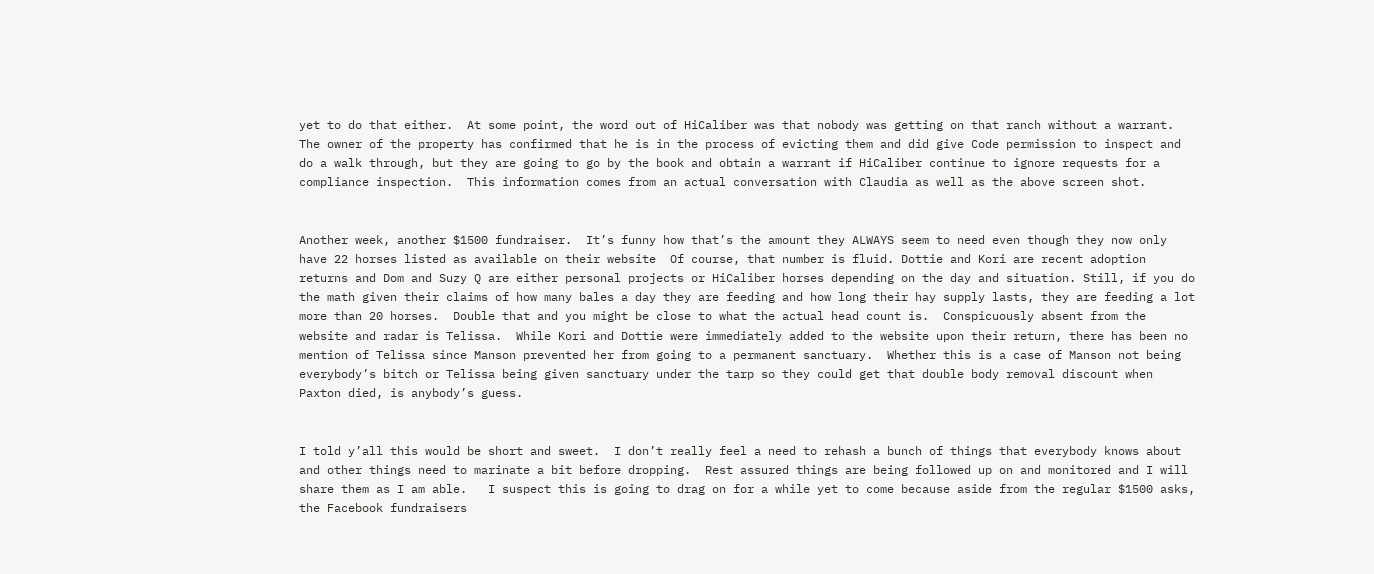yet to do that either.  At some point, the word out of HiCaliber was that nobody was getting on that ranch without a warrant. The owner of the property has confirmed that he is in the process of evicting them and did give Code permission to inspect and do a walk through, but they are going to go by the book and obtain a warrant if HiCaliber continue to ignore requests for a compliance inspection.  This information comes from an actual conversation with Claudia as well as the above screen shot.


Another week, another $1500 fundraiser.  It’s funny how that’s the amount they ALWAYS seem to need even though they now only have 22 horses listed as available on their website  Of course, that number is fluid. Dottie and Kori are recent adoption returns and Dom and Suzy Q are either personal projects or HiCaliber horses depending on the day and situation. Still, if you do the math given their claims of how many bales a day they are feeding and how long their hay supply lasts, they are feeding a lot more than 20 horses.  Double that and you might be close to what the actual head count is.  Conspicuously absent from the website and radar is Telissa.  While Kori and Dottie were immediately added to the website upon their return, there has been no mention of Telissa since Manson prevented her from going to a permanent sanctuary.  Whether this is a case of Manson not being everybody’s bitch or Telissa being given sanctuary under the tarp so they could get that double body removal discount when Paxton died, is anybody’s guess.


I told y’all this would be short and sweet.  I don’t really feel a need to rehash a bunch of things that everybody knows about and other things need to marinate a bit before dropping.  Rest assured things are being followed up on and monitored and I will share them as I am able.   I suspect this is going to drag on for a while yet to come because aside from the regular $1500 asks, the Facebook fundraisers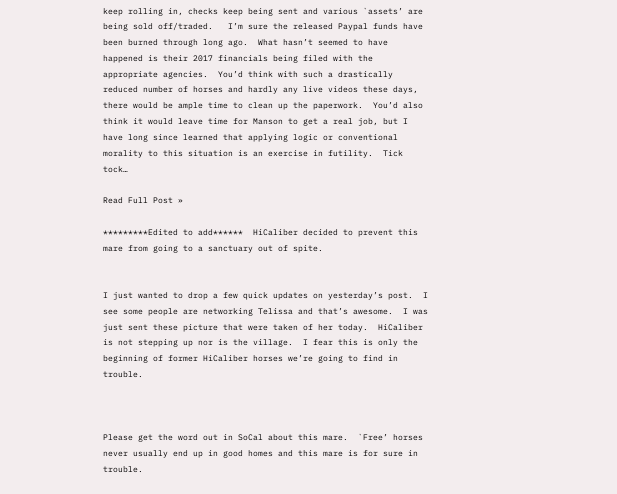keep rolling in, checks keep being sent and various `assets’ are being sold off/traded.   I’m sure the released Paypal funds have been burned through long ago.  What hasn’t seemed to have happened is their 2017 financials being filed with the appropriate agencies.  You’d think with such a drastically reduced number of horses and hardly any live videos these days, there would be ample time to clean up the paperwork.  You’d also think it would leave time for Manson to get a real job, but I have long since learned that applying logic or conventional morality to this situation is an exercise in futility.  Tick tock…

Read Full Post »

*********Edited to add******  HiCaliber decided to prevent this mare from going to a sanctuary out of spite.


I just wanted to drop a few quick updates on yesterday’s post.  I see some people are networking Telissa and that’s awesome.  I was just sent these picture that were taken of her today.  HiCaliber is not stepping up nor is the village.  I fear this is only the beginning of former HiCaliber horses we’re going to find in trouble.



Please get the word out in SoCal about this mare.  `Free’ horses never usually end up in good homes and this mare is for sure in trouble.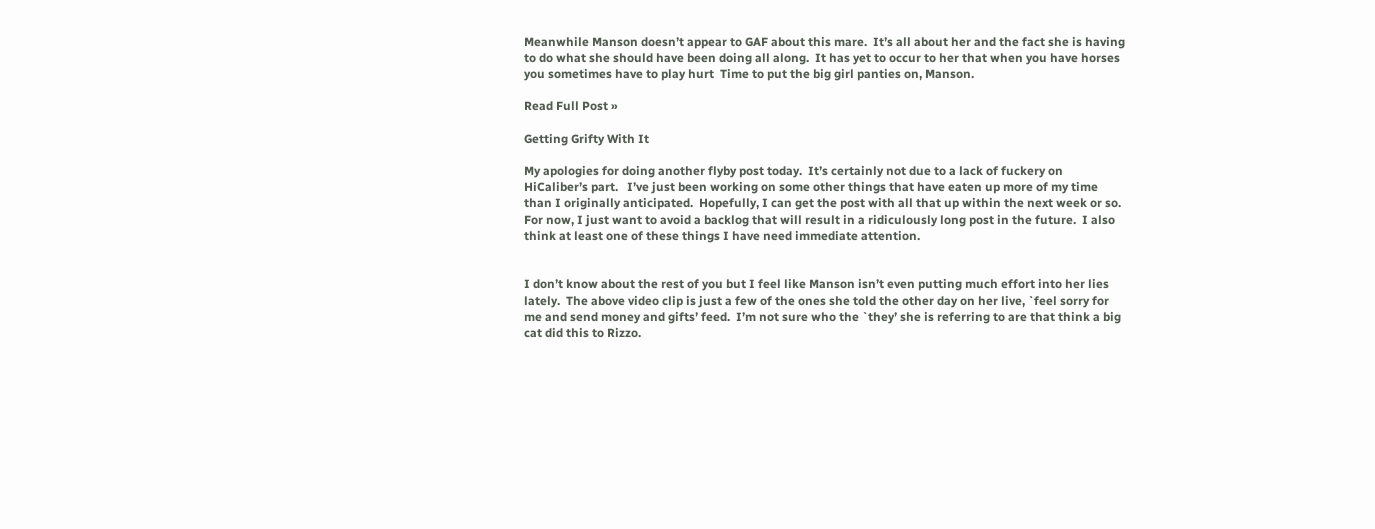Meanwhile Manson doesn’t appear to GAF about this mare.  It’s all about her and the fact she is having to do what she should have been doing all along.  It has yet to occur to her that when you have horses you sometimes have to play hurt  Time to put the big girl panties on, Manson.

Read Full Post »

Getting Grifty With It

My apologies for doing another flyby post today.  It’s certainly not due to a lack of fuckery on HiCaliber’s part.   I’ve just been working on some other things that have eaten up more of my time than I originally anticipated.  Hopefully, I can get the post with all that up within the next week or so.  For now, I just want to avoid a backlog that will result in a ridiculously long post in the future.  I also think at least one of these things I have need immediate attention.


I don’t know about the rest of you but I feel like Manson isn’t even putting much effort into her lies lately.  The above video clip is just a few of the ones she told the other day on her live, `feel sorry for me and send money and gifts’ feed.  I’m not sure who the `they’ she is referring to are that think a big cat did this to Rizzo.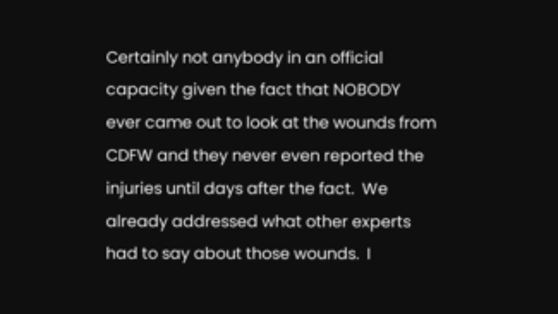Certainly not anybody in an official capacity given the fact that NOBODY ever came out to look at the wounds from CDFW and they never even reported the injuries until days after the fact.  We already addressed what other experts had to say about those wounds.  I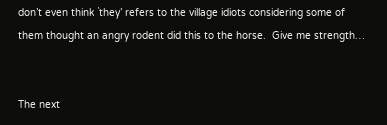don’t even think `they’ refers to the village idiots considering some of them thought an angry rodent did this to the horse.  Give me strength…


The next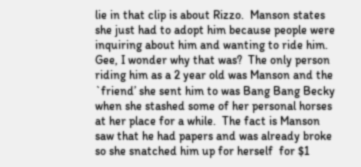lie in that clip is about Rizzo.  Manson states she just had to adopt him because people were inquiring about him and wanting to ride him.  Gee, I wonder why that was?  The only person riding him as a 2 year old was Manson and the `friend’ she sent him to was Bang Bang Becky when she stashed some of her personal horses at her place for a while.  The fact is Manson saw that he had papers and was already broke so she snatched him up for herself  for $1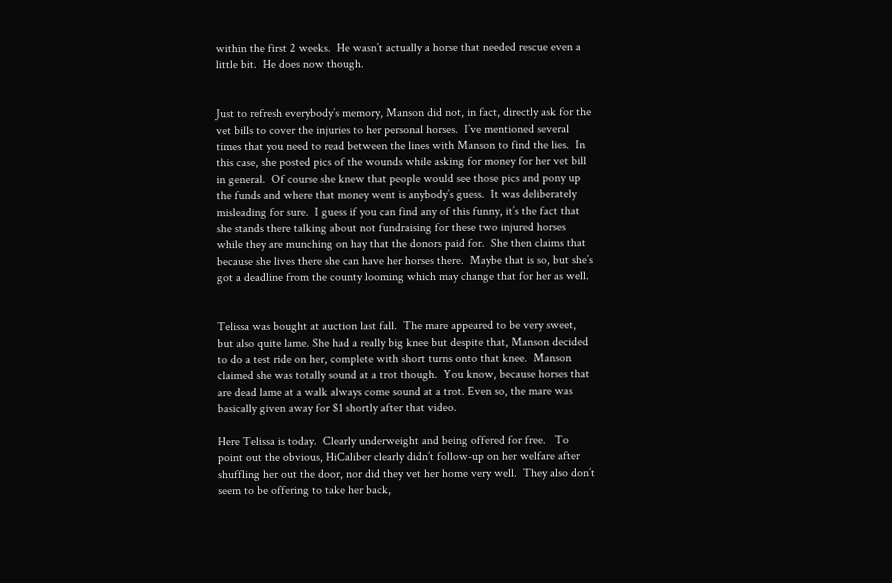within the first 2 weeks.  He wasn’t actually a horse that needed rescue even a little bit.  He does now though.


Just to refresh everybody’s memory, Manson did not, in fact, directly ask for the vet bills to cover the injuries to her personal horses.  I’ve mentioned several times that you need to read between the lines with Manson to find the lies.  In this case, she posted pics of the wounds while asking for money for her vet bill in general.  Of course she knew that people would see those pics and pony up the funds and where that money went is anybody’s guess.  It was deliberately misleading for sure.  I guess if you can find any of this funny, it’s the fact that she stands there talking about not fundraising for these two injured horses while they are munching on hay that the donors paid for.  She then claims that because she lives there she can have her horses there.  Maybe that is so, but she’s got a deadline from the county looming which may change that for her as well.


Telissa was bought at auction last fall.  The mare appeared to be very sweet, but also quite lame. She had a really big knee but despite that, Manson decided to do a test ride on her, complete with short turns onto that knee.  Manson claimed she was totally sound at a trot though.  You know, because horses that are dead lame at a walk always come sound at a trot. Even so, the mare was basically given away for $1 shortly after that video.

Here Telissa is today.  Clearly underweight and being offered for free.   To point out the obvious, HiCaliber clearly didn’t follow-up on her welfare after shuffling her out the door, nor did they vet her home very well.  They also don’t seem to be offering to take her back,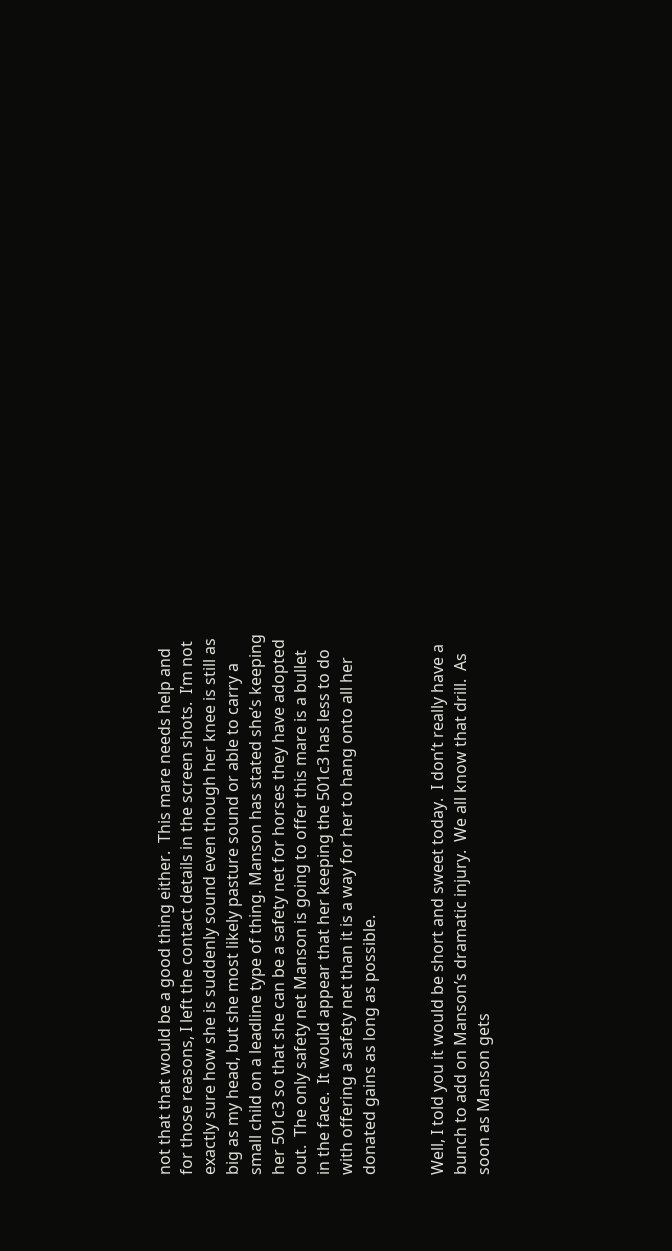not that that would be a good thing either.  This mare needs help and for those reasons, I left the contact details in the screen shots.  I’m not exactly sure how she is suddenly sound even though her knee is still as big as my head, but she most likely pasture sound or able to carry a small child on a leadline type of thing. Manson has stated she’s keeping her 501c3 so that she can be a safety net for horses they have adopted out.  The only safety net Manson is going to offer this mare is a bullet in the face.  It would appear that her keeping the 501c3 has less to do with offering a safety net than it is a way for her to hang onto all her donated gains as long as possible.


Well, I told you it would be short and sweet today.  I don’t really have a bunch to add on Manson’s dramatic injury.  We all know that drill.  As soon as Manson gets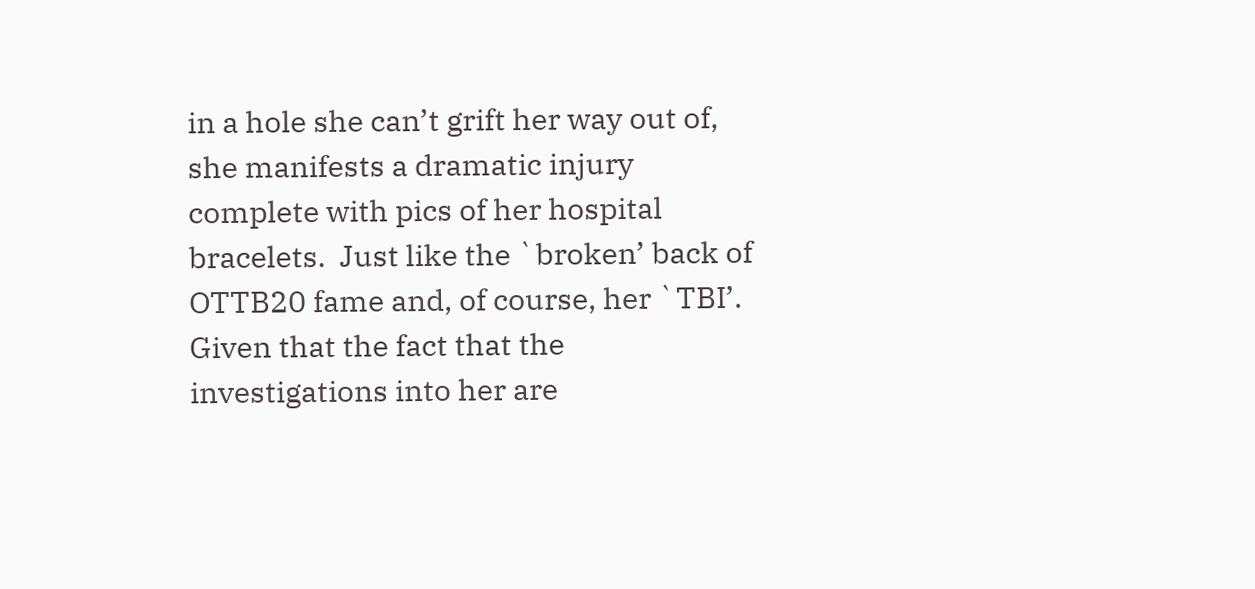in a hole she can’t grift her way out of, she manifests a dramatic injury complete with pics of her hospital bracelets.  Just like the `broken’ back of OTTB20 fame and, of course, her `TBI’.  Given that the fact that the investigations into her are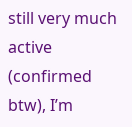still very much active (confirmed btw), I’m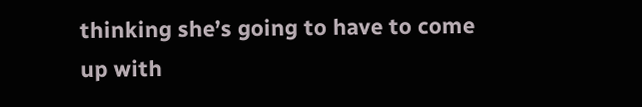thinking she’s going to have to come up with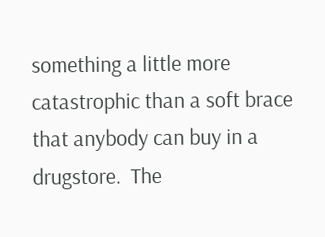something a little more catastrophic than a soft brace that anybody can buy in a drugstore.  The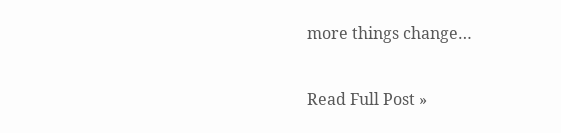more things change…

Read Full Post »